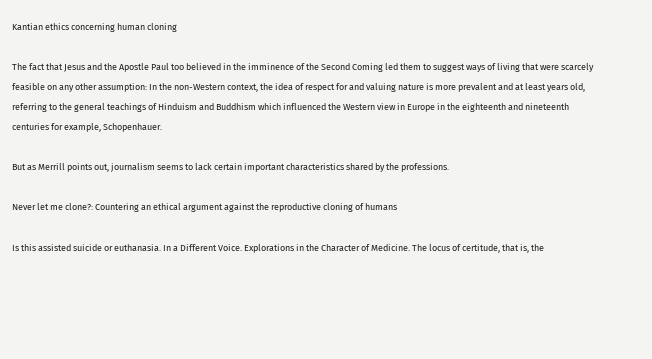Kantian ethics concerning human cloning

The fact that Jesus and the Apostle Paul too believed in the imminence of the Second Coming led them to suggest ways of living that were scarcely feasible on any other assumption: In the non-Western context, the idea of respect for and valuing nature is more prevalent and at least years old, referring to the general teachings of Hinduism and Buddhism which influenced the Western view in Europe in the eighteenth and nineteenth centuries for example, Schopenhauer.

But as Merrill points out, journalism seems to lack certain important characteristics shared by the professions.

Never let me clone?: Countering an ethical argument against the reproductive cloning of humans

Is this assisted suicide or euthanasia. In a Different Voice. Explorations in the Character of Medicine. The locus of certitude, that is, the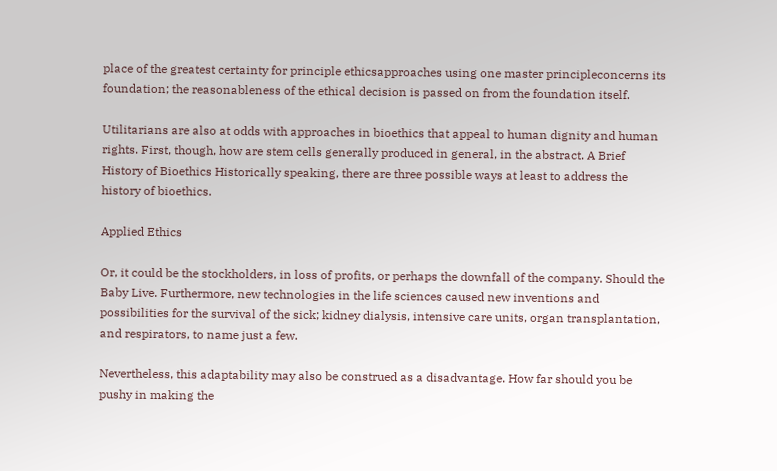place of the greatest certainty for principle ethicsapproaches using one master principleconcerns its foundation; the reasonableness of the ethical decision is passed on from the foundation itself.

Utilitarians are also at odds with approaches in bioethics that appeal to human dignity and human rights. First, though, how are stem cells generally produced in general, in the abstract. A Brief History of Bioethics Historically speaking, there are three possible ways at least to address the history of bioethics.

Applied Ethics

Or, it could be the stockholders, in loss of profits, or perhaps the downfall of the company. Should the Baby Live. Furthermore, new technologies in the life sciences caused new inventions and possibilities for the survival of the sick; kidney dialysis, intensive care units, organ transplantation, and respirators, to name just a few.

Nevertheless, this adaptability may also be construed as a disadvantage. How far should you be pushy in making the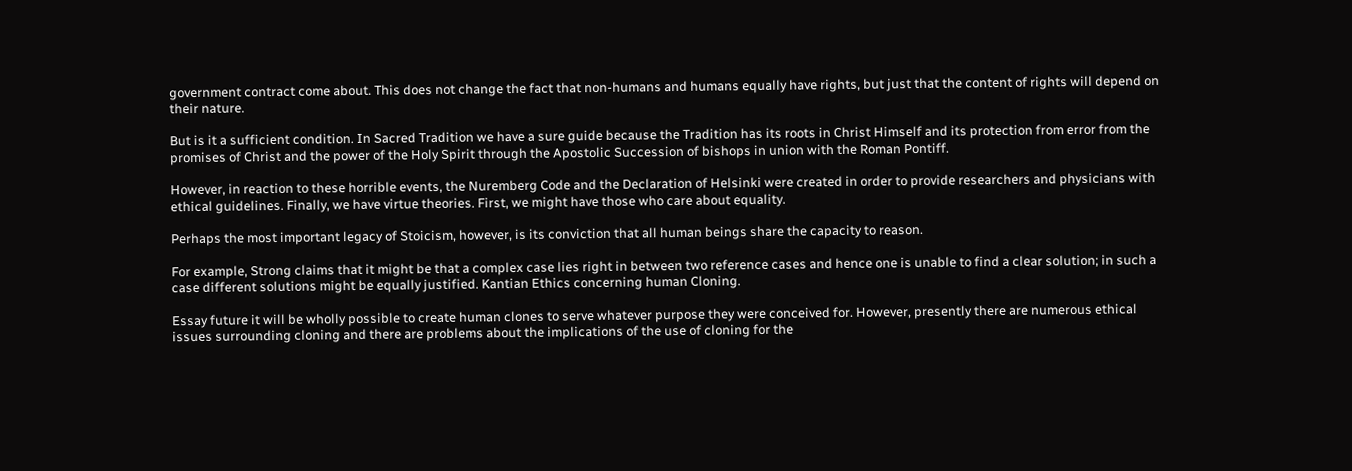government contract come about. This does not change the fact that non-humans and humans equally have rights, but just that the content of rights will depend on their nature.

But is it a sufficient condition. In Sacred Tradition we have a sure guide because the Tradition has its roots in Christ Himself and its protection from error from the promises of Christ and the power of the Holy Spirit through the Apostolic Succession of bishops in union with the Roman Pontiff.

However, in reaction to these horrible events, the Nuremberg Code and the Declaration of Helsinki were created in order to provide researchers and physicians with ethical guidelines. Finally, we have virtue theories. First, we might have those who care about equality.

Perhaps the most important legacy of Stoicism, however, is its conviction that all human beings share the capacity to reason.

For example, Strong claims that it might be that a complex case lies right in between two reference cases and hence one is unable to find a clear solution; in such a case different solutions might be equally justified. Kantian Ethics concerning human Cloning.

Essay future it will be wholly possible to create human clones to serve whatever purpose they were conceived for. However, presently there are numerous ethical issues surrounding cloning and there are problems about the implications of the use of cloning for the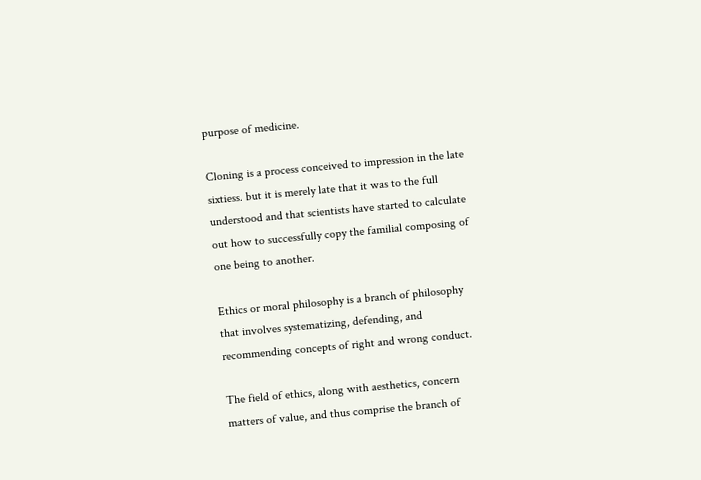purpose of medicine.

Cloning is a process conceived to impression in the late sixtiess. but it is merely late that it was to the full understood and that scientists have started to calculate out how to successfully copy the familial composing of one being to another.

Ethics or moral philosophy is a branch of philosophy that involves systematizing, defending, and recommending concepts of right and wrong conduct.

The field of ethics, along with aesthetics, concern matters of value, and thus comprise the branch of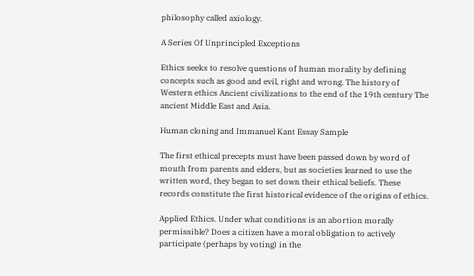philosophy called axiology.

A Series Of Unprincipled Exceptions

Ethics seeks to resolve questions of human morality by defining concepts such as good and evil, right and wrong. The history of Western ethics Ancient civilizations to the end of the 19th century The ancient Middle East and Asia.

Human cloning and Immanuel Kant Essay Sample

The first ethical precepts must have been passed down by word of mouth from parents and elders, but as societies learned to use the written word, they began to set down their ethical beliefs. These records constitute the first historical evidence of the origins of ethics.

Applied Ethics. Under what conditions is an abortion morally permissible? Does a citizen have a moral obligation to actively participate (perhaps by voting) in the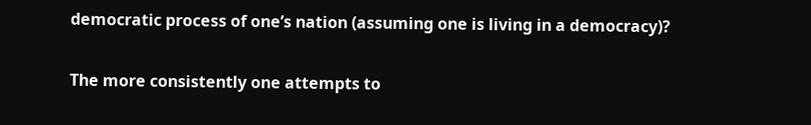democratic process of one’s nation (assuming one is living in a democracy)?

The more consistently one attempts to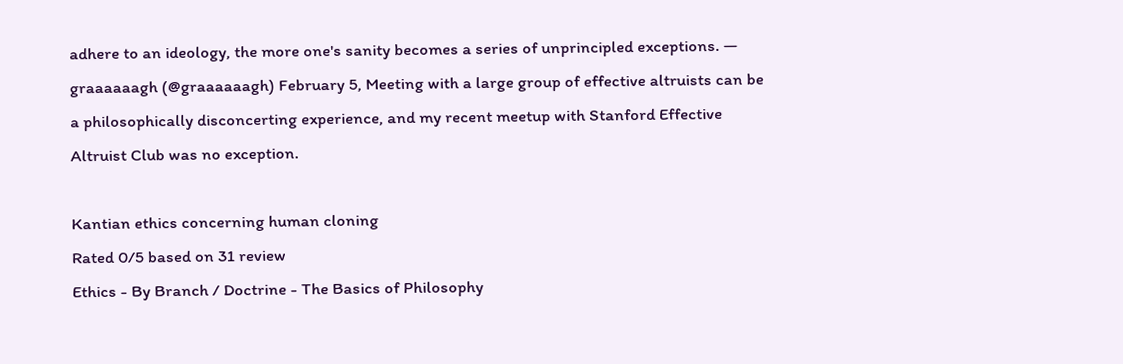adhere to an ideology, the more one's sanity becomes a series of unprincipled exceptions. — graaaaaagh (@graaaaaagh) February 5, Meeting with a large group of effective altruists can be a philosophically disconcerting experience, and my recent meetup with Stanford Effective Altruist Club was no exception.

Kantian ethics concerning human cloning
Rated 0/5 based on 31 review
Ethics - By Branch / Doctrine - The Basics of Philosophy